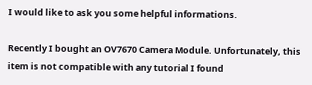I would like to ask you some helpful informations.

Recently I bought an OV7670 Camera Module. Unfortunately, this item is not compatible with any tutorial I found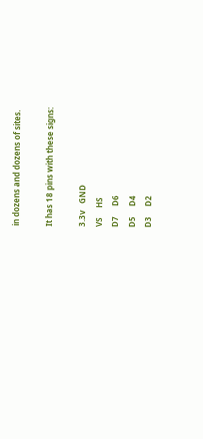in dozens and dozens of sites.

It has 18 pins with these signs:

3.3v   GND
VS     HS
D7     D6
D5     D4
D3     D2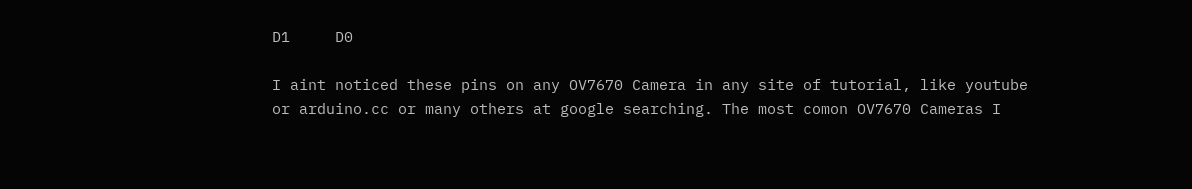D1     D0

I aint noticed these pins on any OV7670 Camera in any site of tutorial, like youtube or arduino.cc or many others at google searching. The most comon OV7670 Cameras I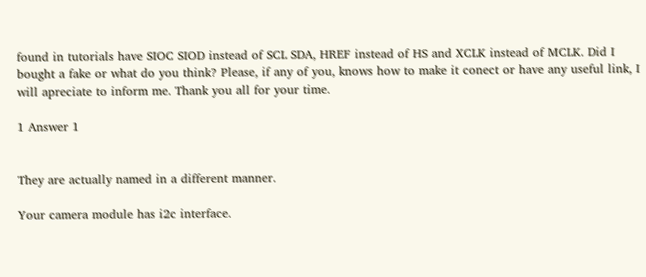found in tutorials have SIOC SIOD instead of SCL SDA, HREF instead of HS and XCLK instead of MCLK. Did I bought a fake or what do you think? Please, if any of you, knows how to make it conect or have any useful link, I will apreciate to inform me. Thank you all for your time.

1 Answer 1


They are actually named in a different manner.

Your camera module has i2c interface.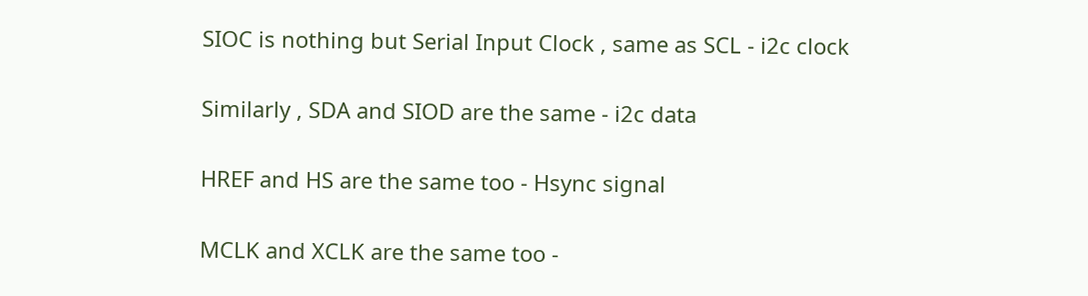SIOC is nothing but Serial Input Clock , same as SCL - i2c clock

Similarly , SDA and SIOD are the same - i2c data

HREF and HS are the same too - Hsync signal

MCLK and XCLK are the same too -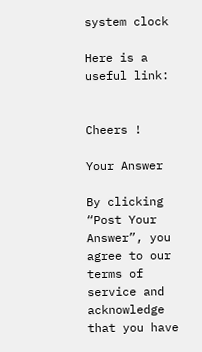system clock

Here is a useful link:


Cheers !

Your Answer

By clicking “Post Your Answer”, you agree to our terms of service and acknowledge that you have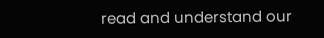read and understand our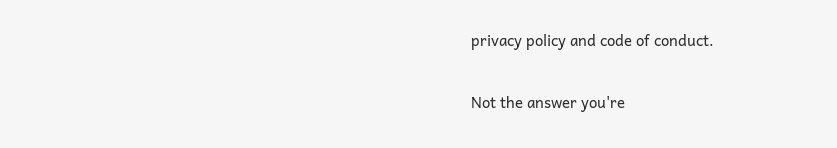privacy policy and code of conduct.

Not the answer you're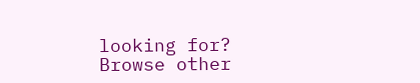looking for? Browse other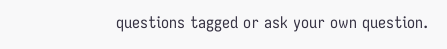questions tagged or ask your own question.